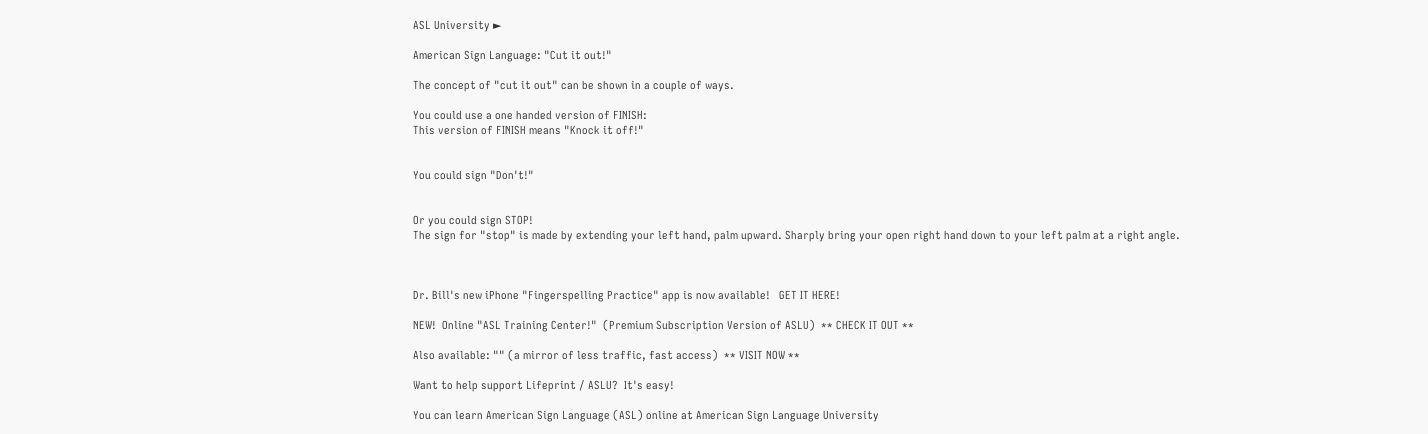ASL University ►

American Sign Language: "Cut it out!"

The concept of "cut it out" can be shown in a couple of ways.

You could use a one handed version of FINISH:
This version of FINISH means "Knock it off!"


You could sign "Don't!"


Or you could sign STOP!
The sign for "stop" is made by extending your left hand, palm upward. Sharply bring your open right hand down to your left palm at a right angle.



Dr. Bill's new iPhone "Fingerspelling Practice" app is now available!   GET IT HERE!

NEW!  Online "ASL Training Center!"  (Premium Subscription Version of ASLU)  ** CHECK IT OUT **

Also available: "" (a mirror of less traffic, fast access)  ** VISIT NOW **

Want to help support Lifeprint / ASLU?  It's easy!

You can learn American Sign Language (ASL) online at American Sign Language University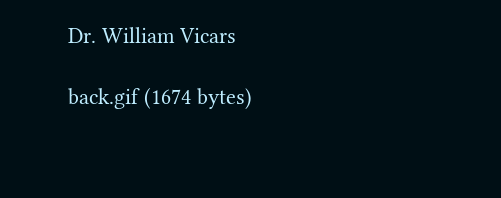Dr. William Vicars

back.gif (1674 bytes)